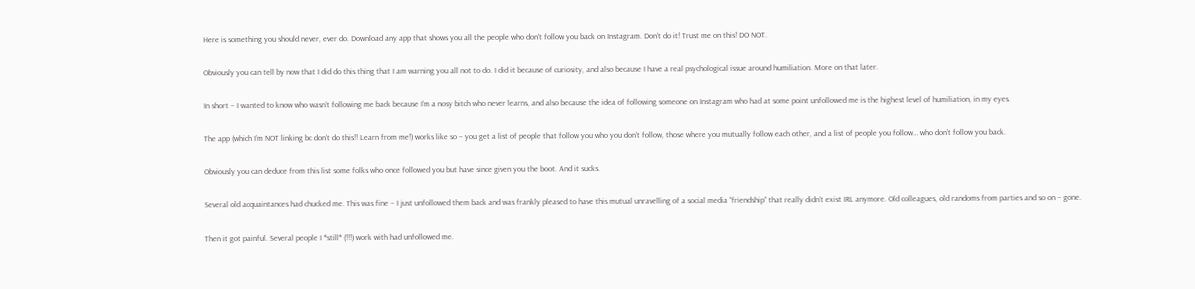Here is something you should never, ever do. Download any app that shows you all the people who don’t follow you back on Instagram. Don’t do it! Trust me on this! DO NOT.

Obviously you can tell by now that I did do this thing that I am warning you all not to do. I did it because of curiosity, and also because I have a real psychological issue around humiliation. More on that later.

In short – I wanted to know who wasn’t following me back because I’m a nosy bitch who never learns, and also because the idea of following someone on Instagram who had at some point unfollowed me is the highest level of humiliation, in my eyes.

The app (which I’m NOT linking bc don’t do this!! Learn from me!) works like so – you get a list of people that follow you who you don’t follow, those where you mutually follow each other, and a list of people you follow… who don’t follow you back.

Obviously you can deduce from this list some folks who once followed you but have since given you the boot. And it sucks.

Several old acquaintances had chucked me. This was fine – I just unfollowed them back and was frankly pleased to have this mutual unravelling of a social media “friendship” that really didn’t exist IRL anymore. Old colleagues, old randoms from parties and so on – gone.

Then it got painful. Several people I *still* (!!!) work with had unfollowed me.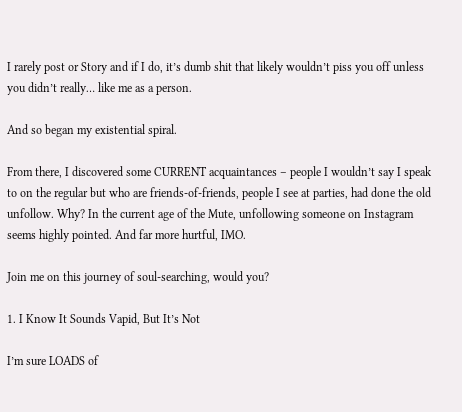I rarely post or Story and if I do, it’s dumb shit that likely wouldn’t piss you off unless you didn’t really… like me as a person.

And so began my existential spiral.

From there, I discovered some CURRENT acquaintances – people I wouldn’t say I speak to on the regular but who are friends-of-friends, people I see at parties, had done the old unfollow. Why? In the current age of the Mute, unfollowing someone on Instagram seems highly pointed. And far more hurtful, IMO.

Join me on this journey of soul-searching, would you?

1. I Know It Sounds Vapid, But It’s Not

I’m sure LOADS of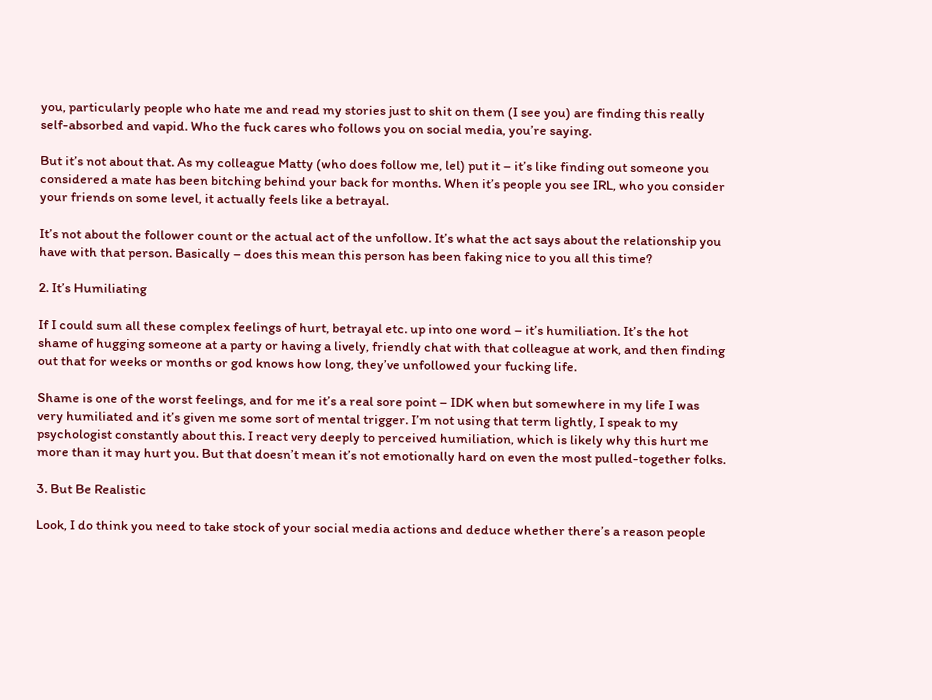you, particularly people who hate me and read my stories just to shit on them (I see you) are finding this really self-absorbed and vapid. Who the fuck cares who follows you on social media, you’re saying.

But it’s not about that. As my colleague Matty (who does follow me, lel) put it – it’s like finding out someone you considered a mate has been bitching behind your back for months. When it’s people you see IRL, who you consider your friends on some level, it actually feels like a betrayal.

It’s not about the follower count or the actual act of the unfollow. It’s what the act says about the relationship you have with that person. Basically – does this mean this person has been faking nice to you all this time?

2. It’s Humiliating

If I could sum all these complex feelings of hurt, betrayal etc. up into one word – it’s humiliation. It’s the hot shame of hugging someone at a party or having a lively, friendly chat with that colleague at work, and then finding out that for weeks or months or god knows how long, they’ve unfollowed your fucking life.

Shame is one of the worst feelings, and for me it’s a real sore point – IDK when but somewhere in my life I was very humiliated and it’s given me some sort of mental trigger. I’m not using that term lightly, I speak to my psychologist constantly about this. I react very deeply to perceived humiliation, which is likely why this hurt me more than it may hurt you. But that doesn’t mean it’s not emotionally hard on even the most pulled-together folks.

3. But Be Realistic

Look, I do think you need to take stock of your social media actions and deduce whether there’s a reason people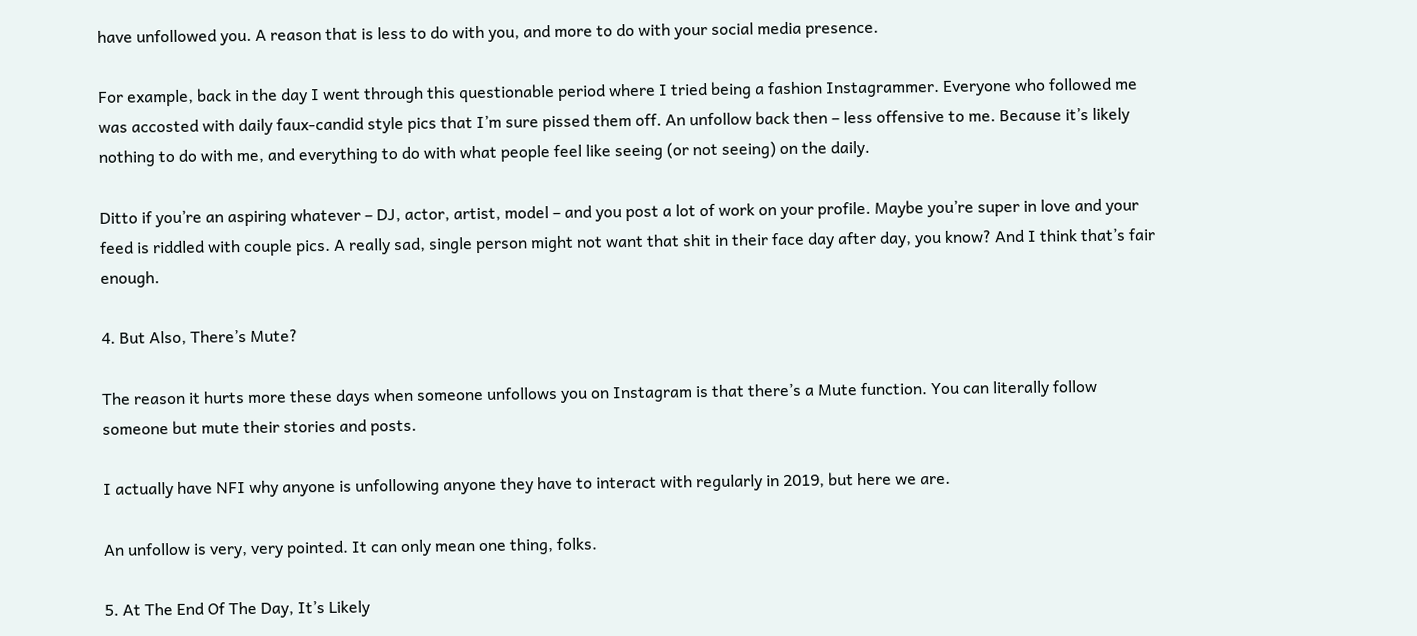have unfollowed you. A reason that is less to do with you, and more to do with your social media presence.

For example, back in the day I went through this questionable period where I tried being a fashion Instagrammer. Everyone who followed me was accosted with daily faux-candid style pics that I’m sure pissed them off. An unfollow back then – less offensive to me. Because it’s likely nothing to do with me, and everything to do with what people feel like seeing (or not seeing) on the daily.

Ditto if you’re an aspiring whatever – DJ, actor, artist, model – and you post a lot of work on your profile. Maybe you’re super in love and your feed is riddled with couple pics. A really sad, single person might not want that shit in their face day after day, you know? And I think that’s fair enough.

4. But Also, There’s Mute?

The reason it hurts more these days when someone unfollows you on Instagram is that there’s a Mute function. You can literally follow someone but mute their stories and posts.

I actually have NFI why anyone is unfollowing anyone they have to interact with regularly in 2019, but here we are.

An unfollow is very, very pointed. It can only mean one thing, folks.

5. At The End Of The Day, It’s Likely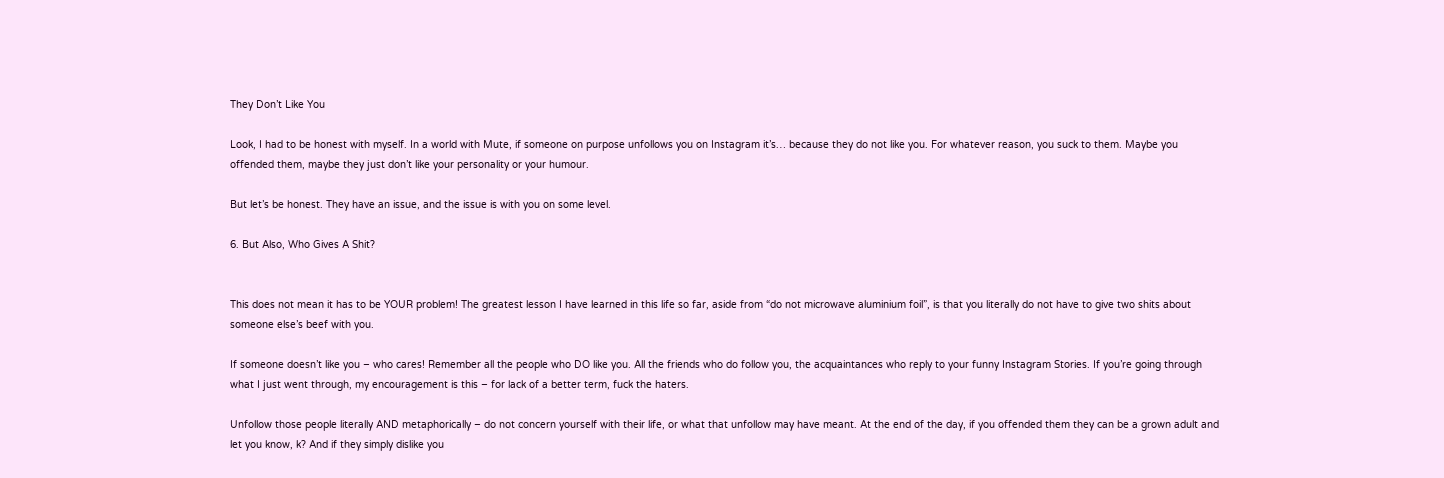They Don’t Like You

Look, I had to be honest with myself. In a world with Mute, if someone on purpose unfollows you on Instagram it’s… because they do not like you. For whatever reason, you suck to them. Maybe you offended them, maybe they just don’t like your personality or your humour.

But let’s be honest. They have an issue, and the issue is with you on some level.

6. But Also, Who Gives A Shit?


This does not mean it has to be YOUR problem! The greatest lesson I have learned in this life so far, aside from “do not microwave aluminium foil”, is that you literally do not have to give two shits about someone else’s beef with you.

If someone doesn’t like you – who cares! Remember all the people who DO like you. All the friends who do follow you, the acquaintances who reply to your funny Instagram Stories. If you’re going through what I just went through, my encouragement is this – for lack of a better term, fuck the haters.

Unfollow those people literally AND metaphorically – do not concern yourself with their life, or what that unfollow may have meant. At the end of the day, if you offended them they can be a grown adult and let you know, k? And if they simply dislike you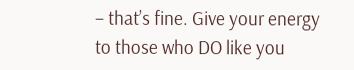– that’s fine. Give your energy to those who DO like you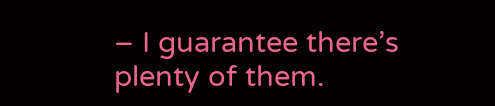– I guarantee there’s plenty of them.